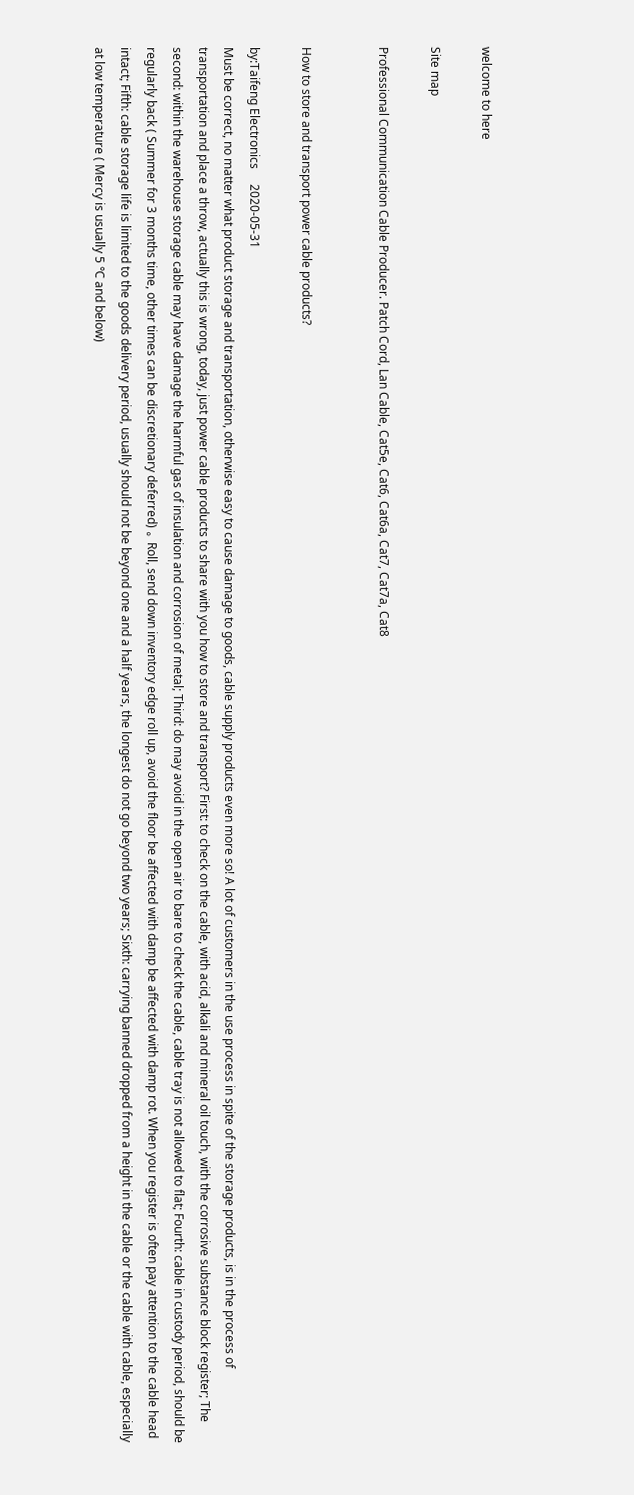welcome to here

Site map

Professional Communication Cable Producer. Patch Cord, Lan Cable, Cat5e, Cat6, Cat6a, Cat7, Cat7a, Cat8


How to store and transport power cable products?

by:Taifeng Electronics     2020-05-31
Must be correct, no matter what product storage and transportation, otherwise easy to cause damage to goods, cable supply products even more so! A lot of customers in the use process in spite of the storage products, is in the process of transportation and place a throw, actually this is wrong, today, just power cable products to share with you how to store and transport? First: to check on the cable, with acid, alkali and mineral oil touch, with the corrosive substance block register; The second: within the warehouse storage cable may have damage the harmful gas of insulation and corrosion of metal; Third: do may avoid in the open air to bare to check the cable, cable tray is not allowed to flat; Fourth: cable in custody period, should be regularly back ( Summer for 3 months time, other times can be discretionary deferred) 。 Roll, send down inventory edge roll up, avoid the floor be affected with damp be affected with damp rot. When you register is often pay attention to the cable head intact; Fifth: cable storage life is limited to the goods delivery period, usually should not be beyond one and a half years, the longest do not go beyond two years; Sixth: carrying banned dropped from a height in the cable or the cable with cable, especially at low temperature ( Mercy is usually 5 ℃ and below)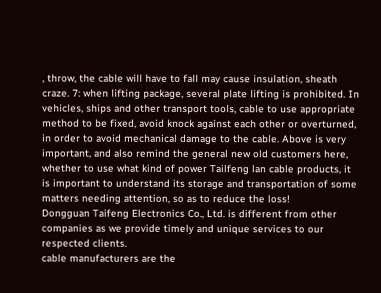, throw, the cable will have to fall may cause insulation, sheath craze. 7: when lifting package, several plate lifting is prohibited. In vehicles, ships and other transport tools, cable to use appropriate method to be fixed, avoid knock against each other or overturned, in order to avoid mechanical damage to the cable. Above is very important, and also remind the general new old customers here, whether to use what kind of power Tailfeng lan cable products, it is important to understand its storage and transportation of some matters needing attention, so as to reduce the loss!
Dongguan Taifeng Electronics Co., Ltd. is different from other companies as we provide timely and unique services to our respected clients.
cable manufacturers are the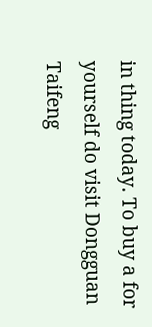in thing today. To buy a for yourself do visit Dongguan Taifeng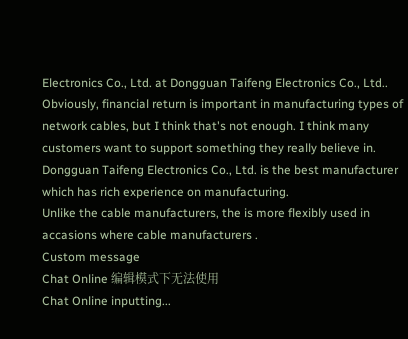Electronics Co., Ltd. at Dongguan Taifeng Electronics Co., Ltd..
Obviously, financial return is important in manufacturing types of network cables, but I think that's not enough. I think many customers want to support something they really believe in.
Dongguan Taifeng Electronics Co., Ltd. is the best manufacturer which has rich experience on manufacturing.
Unlike the cable manufacturers, the is more flexibly used in accasions where cable manufacturers .
Custom message
Chat Online 编辑模式下无法使用
Chat Online inputting...